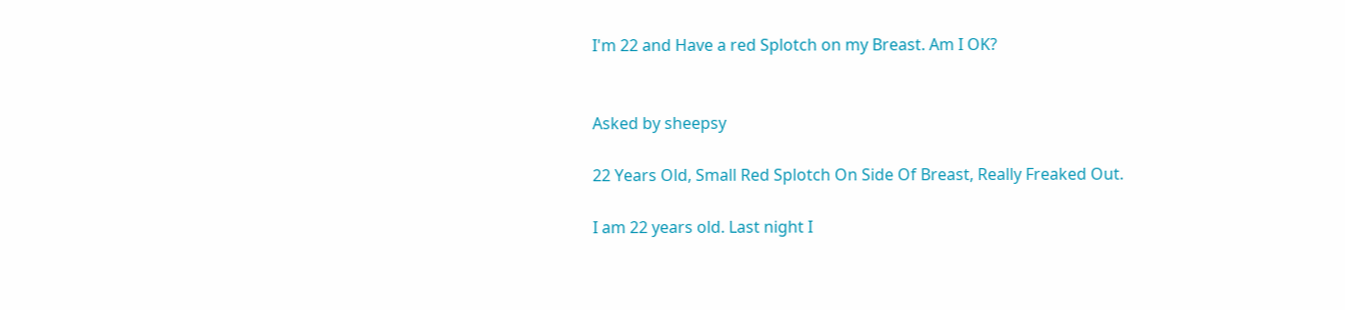I'm 22 and Have a red Splotch on my Breast. Am I OK?


Asked by sheepsy

22 Years Old, Small Red Splotch On Side Of Breast, Really Freaked Out.

I am 22 years old. Last night I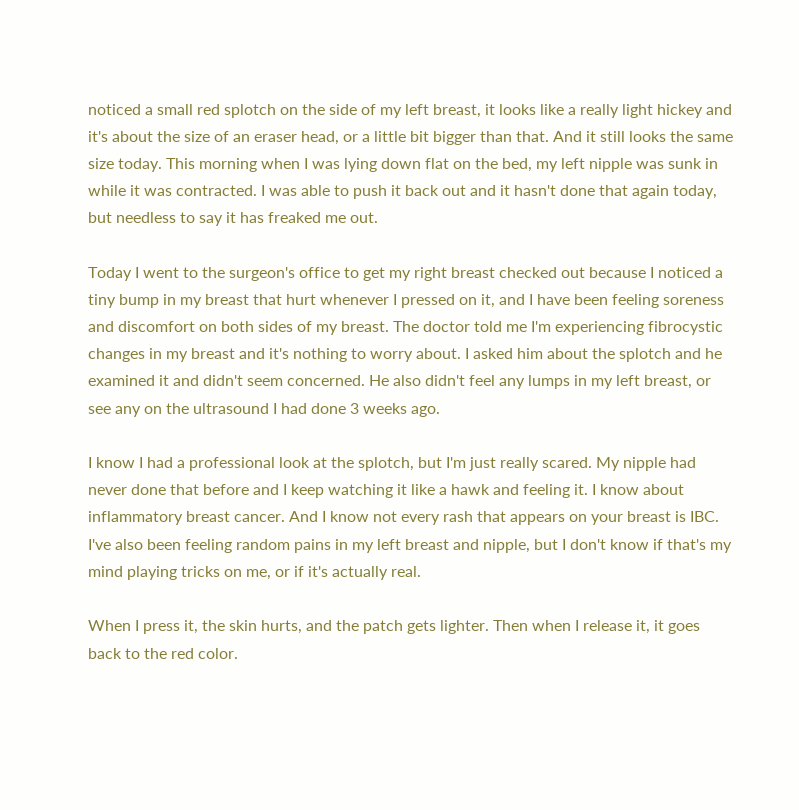noticed a small red splotch on the side of my left breast, it looks like a really light hickey and it's about the size of an eraser head, or a little bit bigger than that. And it still looks the same size today. This morning when I was lying down flat on the bed, my left nipple was sunk in while it was contracted. I was able to push it back out and it hasn't done that again today, but needless to say it has freaked me out.

Today I went to the surgeon's office to get my right breast checked out because I noticed a tiny bump in my breast that hurt whenever I pressed on it, and I have been feeling soreness and discomfort on both sides of my breast. The doctor told me I'm experiencing fibrocystic changes in my breast and it's nothing to worry about. I asked him about the splotch and he examined it and didn't seem concerned. He also didn't feel any lumps in my left breast, or see any on the ultrasound I had done 3 weeks ago.

I know I had a professional look at the splotch, but I'm just really scared. My nipple had never done that before and I keep watching it like a hawk and feeling it. I know about inflammatory breast cancer. And I know not every rash that appears on your breast is IBC. I've also been feeling random pains in my left breast and nipple, but I don't know if that's my mind playing tricks on me, or if it's actually real.

When I press it, the skin hurts, and the patch gets lighter. Then when I release it, it goes back to the red color.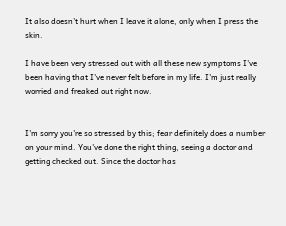It also doesn't hurt when I leave it alone, only when I press the skin.

I have been very stressed out with all these new symptoms I've been having that I've never felt before in my life. I'm just really worried and freaked out right now.


I'm sorry you're so stressed by this; fear definitely does a number on your mind. You've done the right thing, seeing a doctor and getting checked out. Since the doctor has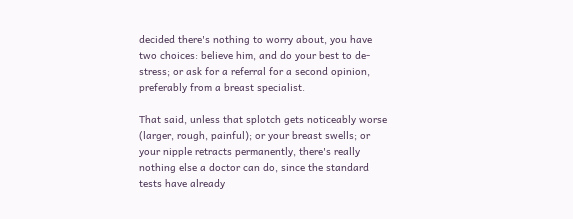decided there's nothing to worry about, you have two choices: believe him, and do your best to de-stress; or ask for a referral for a second opinion, preferably from a breast specialist.

That said, unless that splotch gets noticeably worse (larger, rough, painful); or your breast swells; or your nipple retracts permanently, there's really nothing else a doctor can do, since the standard tests have already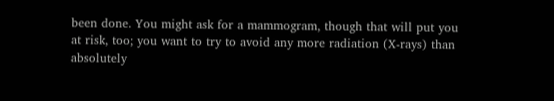been done. You might ask for a mammogram, though that will put you at risk, too; you want to try to avoid any more radiation (X-rays) than absolutely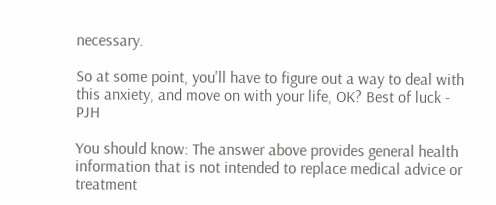necessary.

So at some point, you'll have to figure out a way to deal with this anxiety, and move on with your life, OK? Best of luck - PJH

You should know: The answer above provides general health information that is not intended to replace medical advice or treatment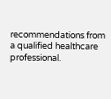recommendations from a qualified healthcare professional.